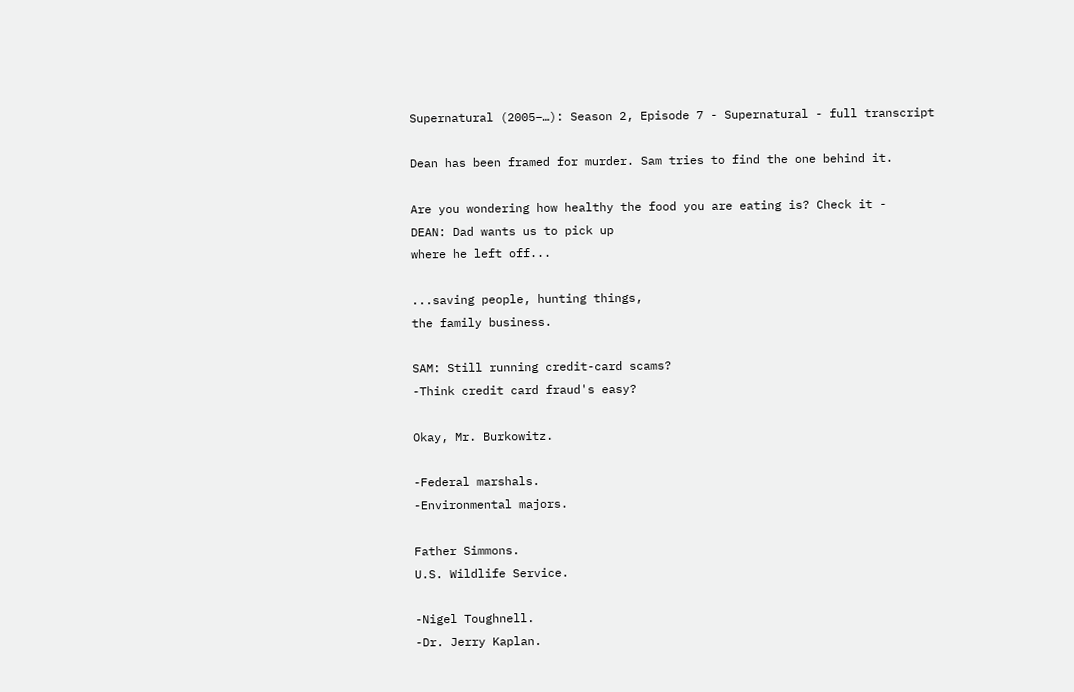Supernatural (2005–…): Season 2, Episode 7 - Supernatural - full transcript

Dean has been framed for murder. Sam tries to find the one behind it.

Are you wondering how healthy the food you are eating is? Check it -
DEAN: Dad wants us to pick up
where he left off...

...saving people, hunting things,
the family business.

SAM: Still running credit-card scams?
-Think credit card fraud's easy?

Okay, Mr. Burkowitz.

-Federal marshals.
-Environmental majors.

Father Simmons.
U.S. Wildlife Service.

-Nigel Toughnell.
-Dr. Jerry Kaplan.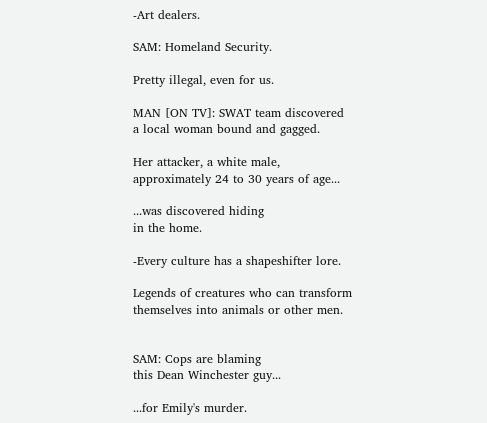-Art dealers.

SAM: Homeland Security.

Pretty illegal, even for us.

MAN [ON TV]: SWAT team discovered
a local woman bound and gagged.

Her attacker, a white male,
approximately 24 to 30 years of age...

...was discovered hiding
in the home.

-Every culture has a shapeshifter lore.

Legends of creatures who can transform
themselves into animals or other men.


SAM: Cops are blaming
this Dean Winchester guy...

...for Emily's murder.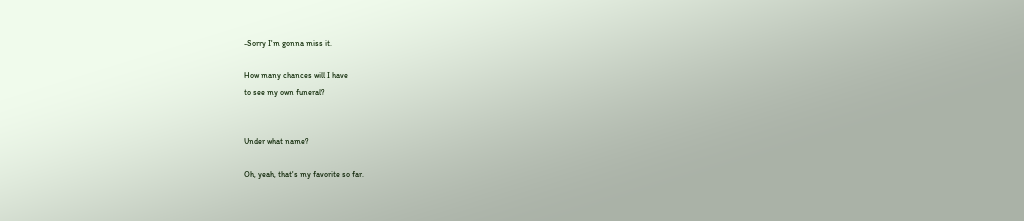-Sorry I'm gonna miss it.

How many chances will I have
to see my own funeral?


Under what name?

Oh, yeah, that's my favorite so far.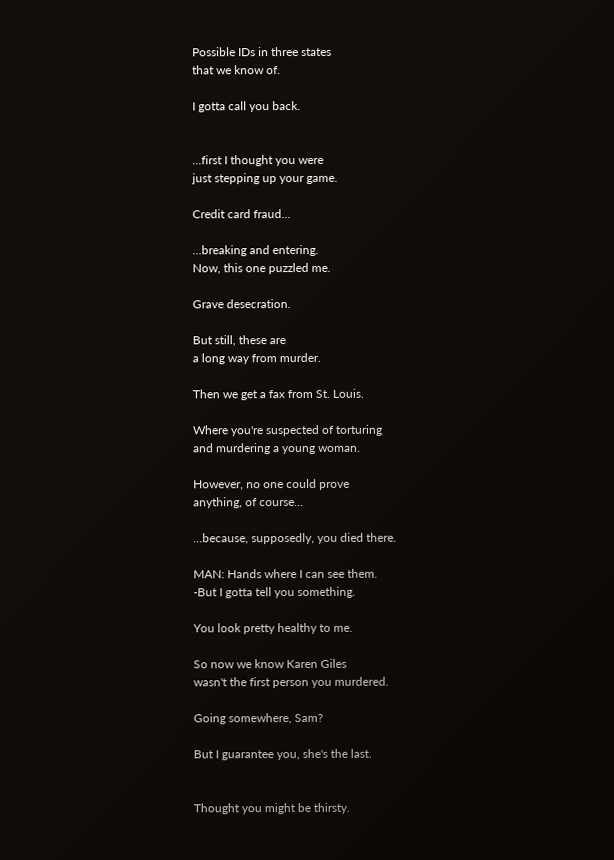Possible IDs in three states
that we know of.

I gotta call you back.


...first I thought you were
just stepping up your game.

Credit card fraud...

...breaking and entering.
Now, this one puzzled me.

Grave desecration.

But still, these are
a long way from murder.

Then we get a fax from St. Louis.

Where you're suspected of torturing
and murdering a young woman.

However, no one could prove
anything, of course...

...because, supposedly, you died there.

MAN: Hands where I can see them.
-But I gotta tell you something.

You look pretty healthy to me.

So now we know Karen Giles
wasn't the first person you murdered.

Going somewhere, Sam?

But I guarantee you, she's the last.


Thought you might be thirsty.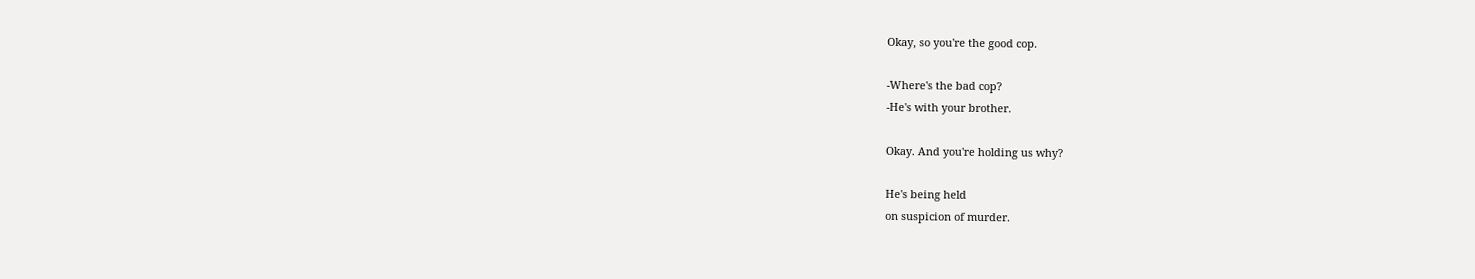Okay, so you're the good cop.

-Where's the bad cop?
-He's with your brother.

Okay. And you're holding us why?

He's being held
on suspicion of murder.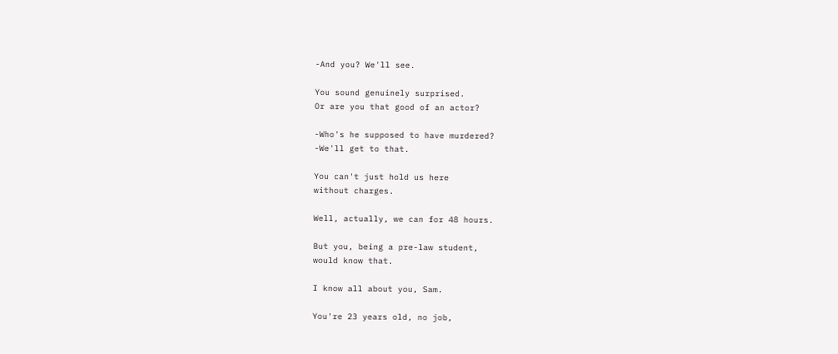-And you? We'll see.

You sound genuinely surprised.
Or are you that good of an actor?

-Who's he supposed to have murdered?
-We'll get to that.

You can't just hold us here
without charges.

Well, actually, we can for 48 hours.

But you, being a pre-law student,
would know that.

I know all about you, Sam.

You're 23 years old, no job,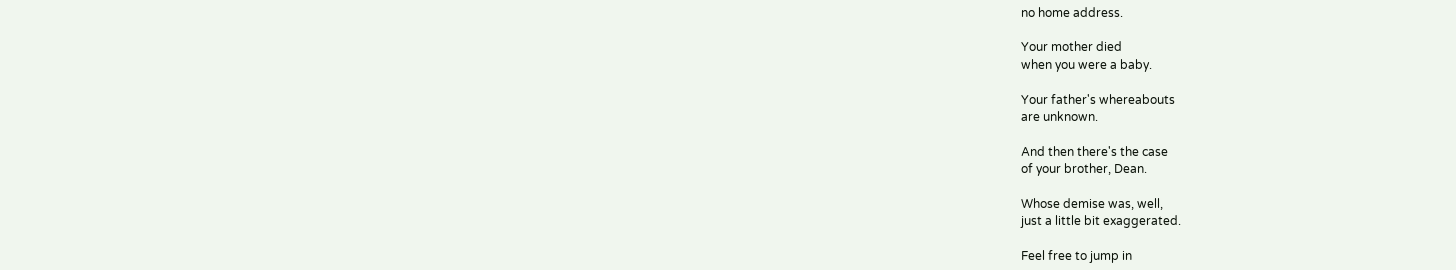no home address.

Your mother died
when you were a baby.

Your father's whereabouts
are unknown.

And then there's the case
of your brother, Dean.

Whose demise was, well,
just a little bit exaggerated.

Feel free to jump in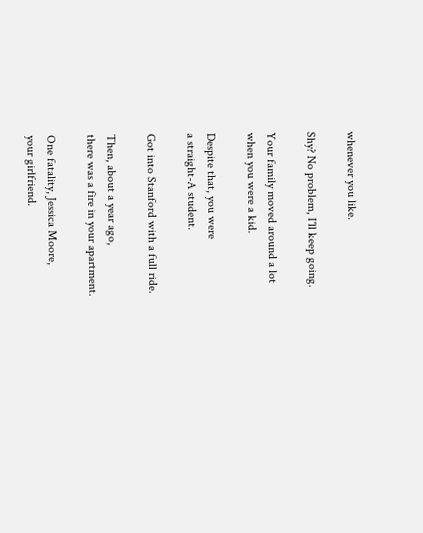whenever you like.

Shy? No problem, I'll keep going.

Your family moved around a lot
when you were a kid.

Despite that, you were
a straight-A student.

Got into Stanford with a full ride.

Then, about a year ago,
there was a fire in your apartment.

One fatality, Jessica Moore,
your girlfriend.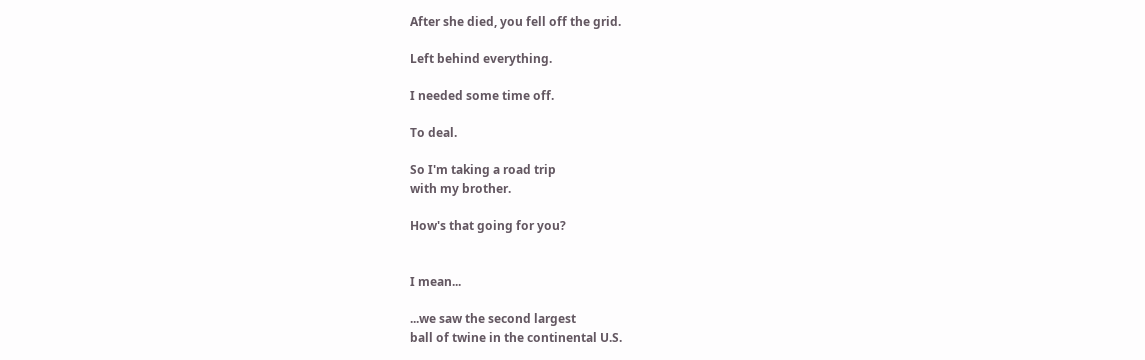After she died, you fell off the grid.

Left behind everything.

I needed some time off.

To deal.

So I'm taking a road trip
with my brother.

How's that going for you?


I mean...

...we saw the second largest
ball of twine in the continental U.S.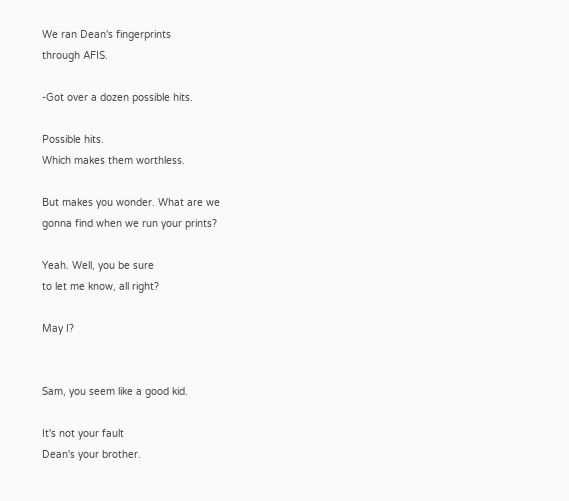We ran Dean's fingerprints
through AFIS.

-Got over a dozen possible hits.

Possible hits.
Which makes them worthless.

But makes you wonder. What are we
gonna find when we run your prints?

Yeah. Well, you be sure
to let me know, all right?

May I?


Sam, you seem like a good kid.

It's not your fault
Dean's your brother.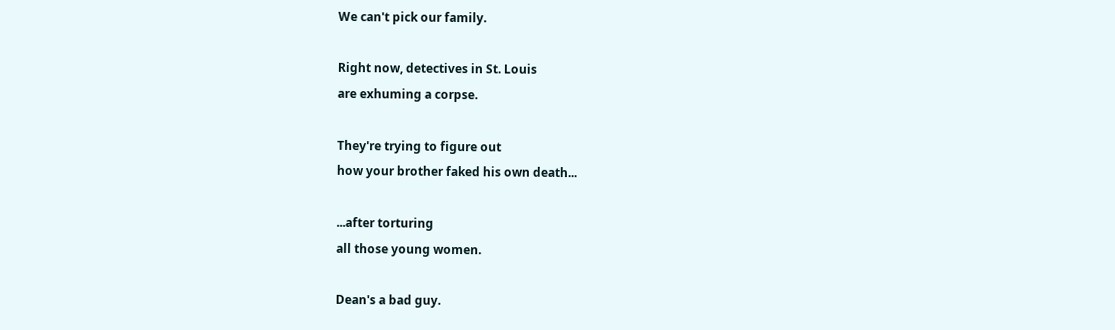We can't pick our family.

Right now, detectives in St. Louis
are exhuming a corpse.

They're trying to figure out
how your brother faked his own death...

...after torturing
all those young women.

Dean's a bad guy.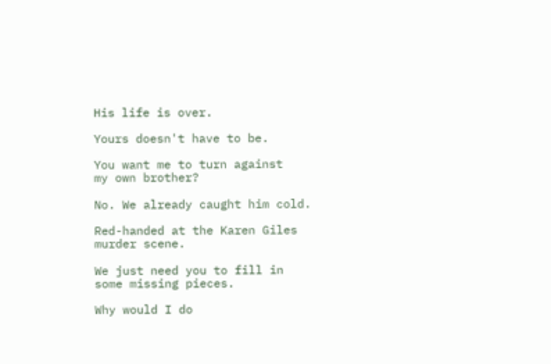His life is over.

Yours doesn't have to be.

You want me to turn against
my own brother?

No. We already caught him cold.

Red-handed at the Karen Giles
murder scene.

We just need you to fill in
some missing pieces.

Why would I do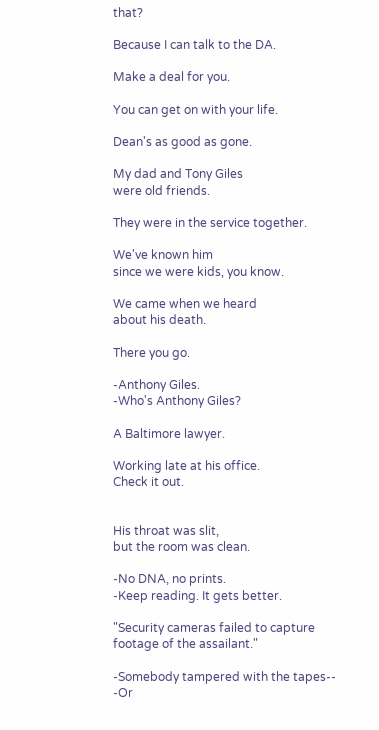that?

Because I can talk to the DA.

Make a deal for you.

You can get on with your life.

Dean's as good as gone.

My dad and Tony Giles
were old friends.

They were in the service together.

We've known him
since we were kids, you know.

We came when we heard
about his death.

There you go.

-Anthony Giles.
-Who's Anthony Giles?

A Baltimore lawyer.

Working late at his office.
Check it out.


His throat was slit,
but the room was clean.

-No DNA, no prints.
-Keep reading. It gets better.

"Security cameras failed to capture
footage of the assailant."

-Somebody tampered with the tapes--
-Or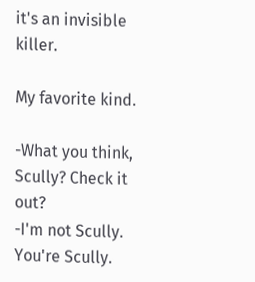it's an invisible killer.

My favorite kind.

-What you think, Scully? Check it out?
-I'm not Scully. You're Scully.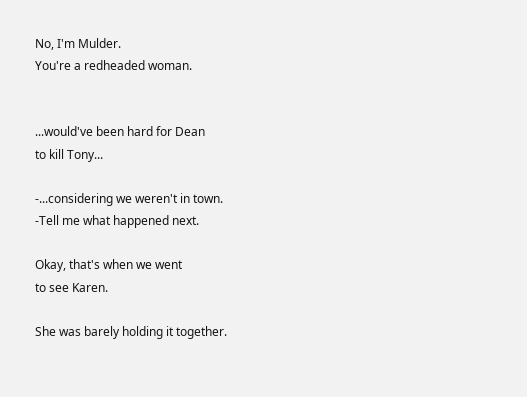No, I'm Mulder.
You're a redheaded woman.


...would've been hard for Dean
to kill Tony...

-...considering we weren't in town.
-Tell me what happened next.

Okay, that's when we went
to see Karen.

She was barely holding it together.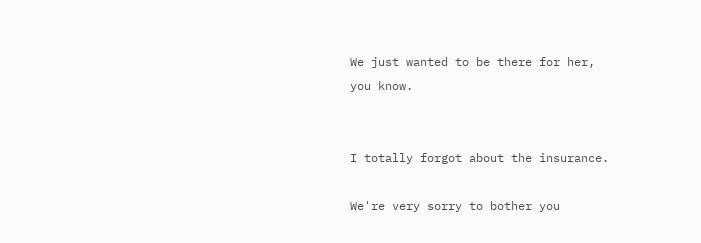We just wanted to be there for her,
you know.


I totally forgot about the insurance.

We're very sorry to bother you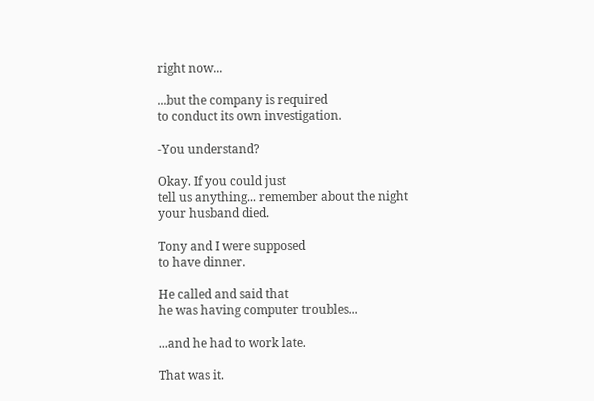right now...

...but the company is required
to conduct its own investigation.

-You understand?

Okay. If you could just
tell us anything... remember about the night
your husband died.

Tony and I were supposed
to have dinner.

He called and said that
he was having computer troubles...

...and he had to work late.

That was it.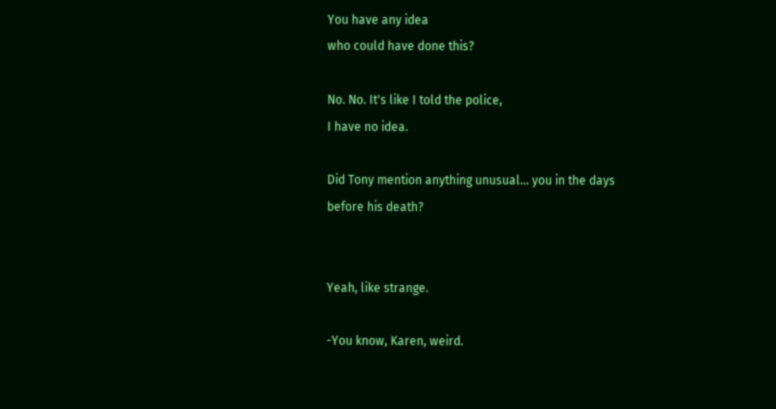You have any idea
who could have done this?

No. No. It's like I told the police,
I have no idea.

Did Tony mention anything unusual... you in the days
before his death?


Yeah, like strange.

-You know, Karen, weird.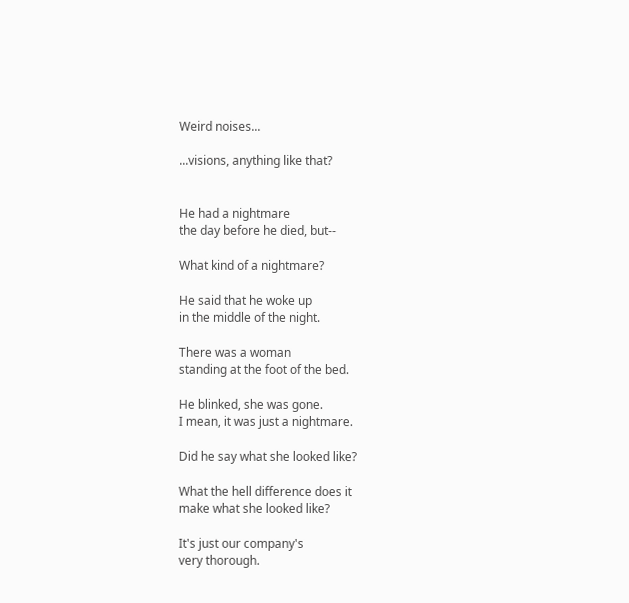Weird noises...

...visions, anything like that?


He had a nightmare
the day before he died, but--

What kind of a nightmare?

He said that he woke up
in the middle of the night.

There was a woman
standing at the foot of the bed.

He blinked, she was gone.
I mean, it was just a nightmare.

Did he say what she looked like?

What the hell difference does it
make what she looked like?

It's just our company's
very thorough.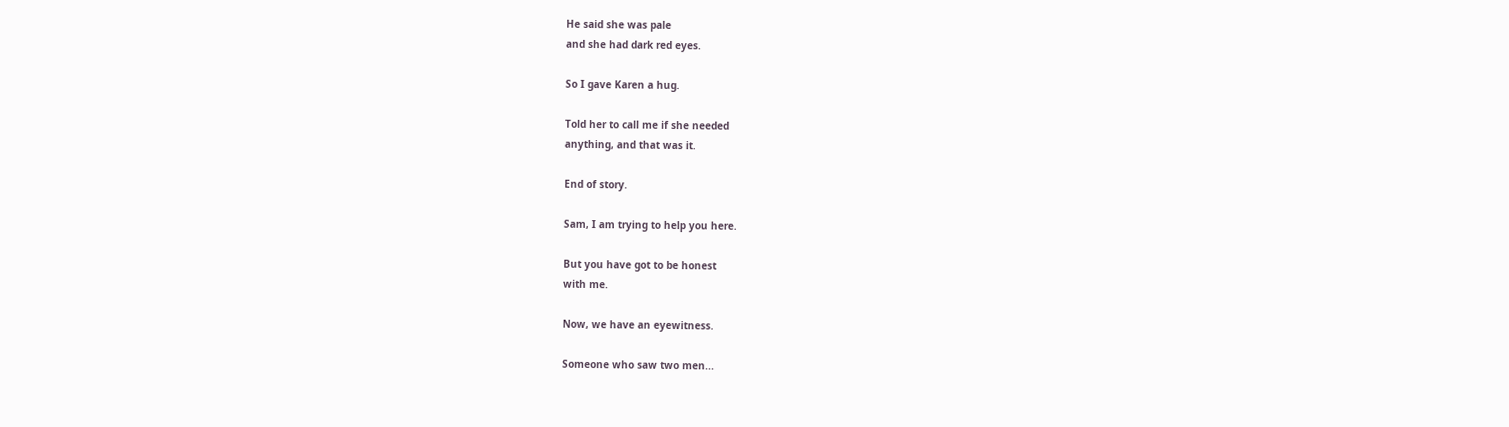He said she was pale
and she had dark red eyes.

So I gave Karen a hug.

Told her to call me if she needed
anything, and that was it.

End of story.

Sam, I am trying to help you here.

But you have got to be honest
with me.

Now, we have an eyewitness.

Someone who saw two men...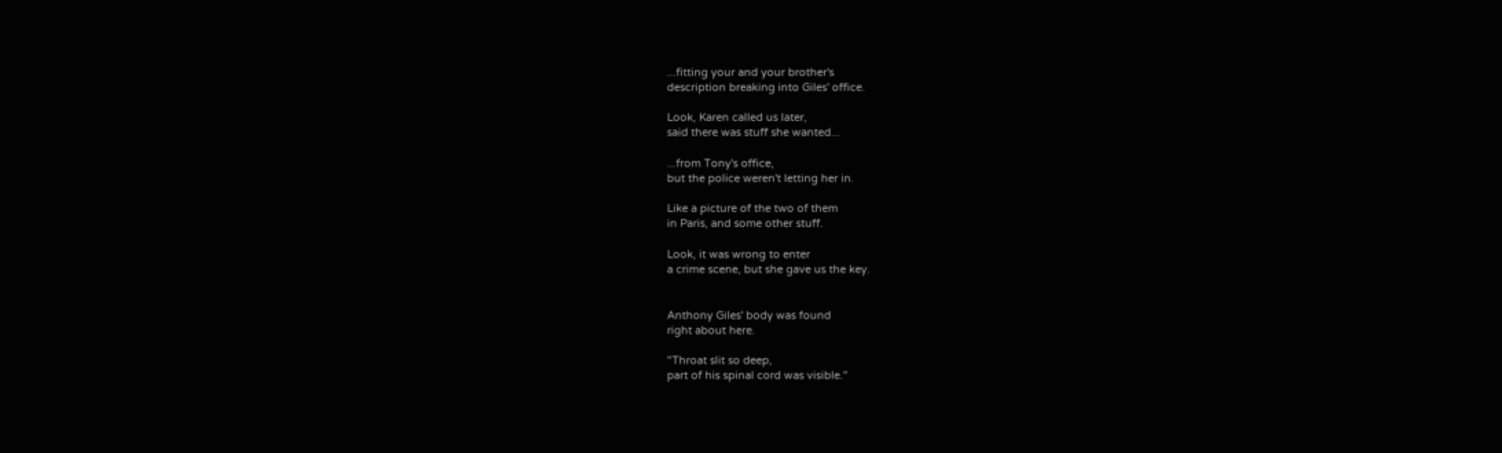...fitting your and your brother's
description breaking into Giles' office.

Look, Karen called us later,
said there was stuff she wanted...

...from Tony's office,
but the police weren't letting her in.

Like a picture of the two of them
in Paris, and some other stuff.

Look, it was wrong to enter
a crime scene, but she gave us the key.


Anthony Giles' body was found
right about here.

"Throat slit so deep,
part of his spinal cord was visible."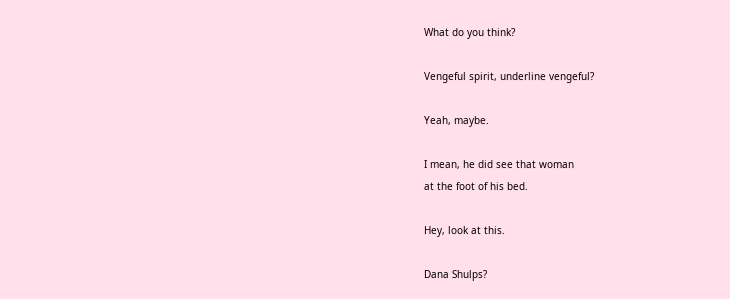What do you think?

Vengeful spirit, underline vengeful?

Yeah, maybe.

I mean, he did see that woman
at the foot of his bed.

Hey, look at this.

Dana Shulps?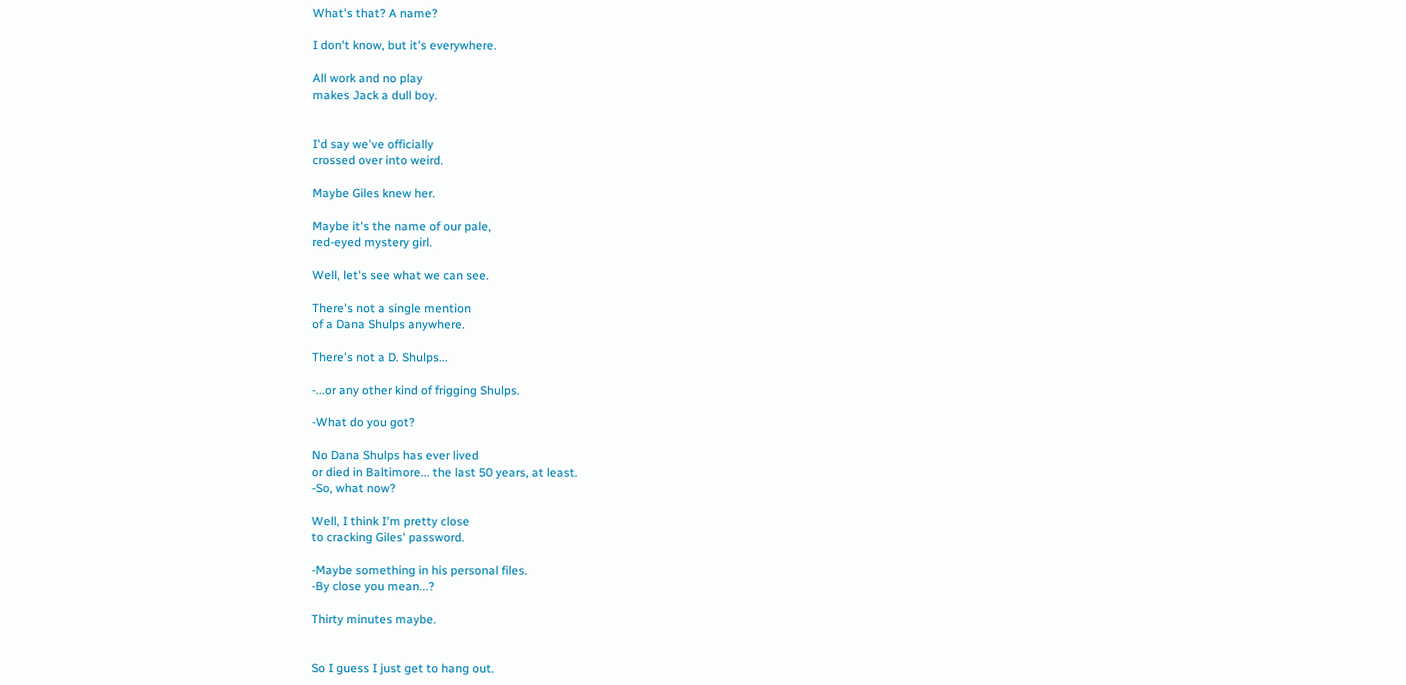What's that? A name?

I don't know, but it's everywhere.

All work and no play
makes Jack a dull boy.


I'd say we've officially
crossed over into weird.

Maybe Giles knew her.

Maybe it's the name of our pale,
red-eyed mystery girl.

Well, let's see what we can see.

There's not a single mention
of a Dana Shulps anywhere.

There's not a D. Shulps...

-...or any other kind of frigging Shulps.

-What do you got?

No Dana Shulps has ever lived
or died in Baltimore... the last 50 years, at least.
-So, what now?

Well, I think I'm pretty close
to cracking Giles' password.

-Maybe something in his personal files.
-By close you mean...?

Thirty minutes maybe.


So I guess I just get to hang out.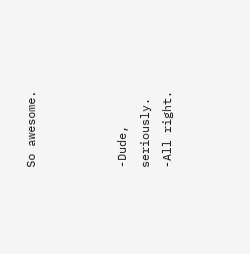So awesome.



-Dude, seriously.
-All right.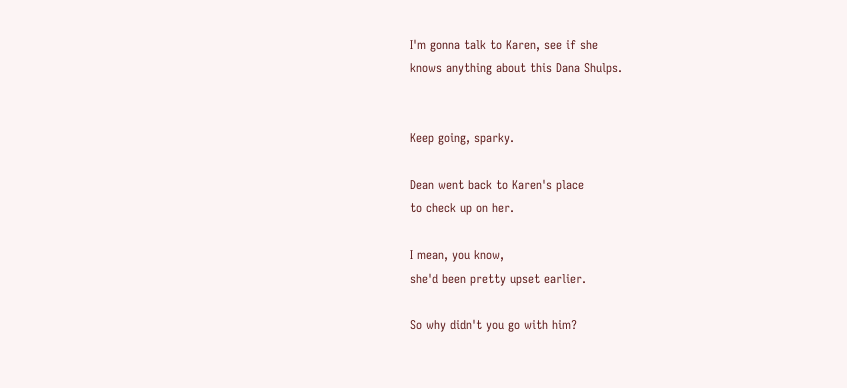I'm gonna talk to Karen, see if she
knows anything about this Dana Shulps.


Keep going, sparky.

Dean went back to Karen's place
to check up on her.

I mean, you know,
she'd been pretty upset earlier.

So why didn't you go with him?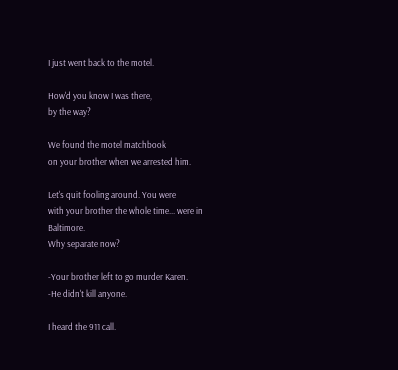I just went back to the motel.

How'd you know I was there,
by the way?

We found the motel matchbook
on your brother when we arrested him.

Let's quit fooling around. You were
with your brother the whole time... were in Baltimore.
Why separate now?

-Your brother left to go murder Karen.
-He didn't kill anyone.

I heard the 911 call.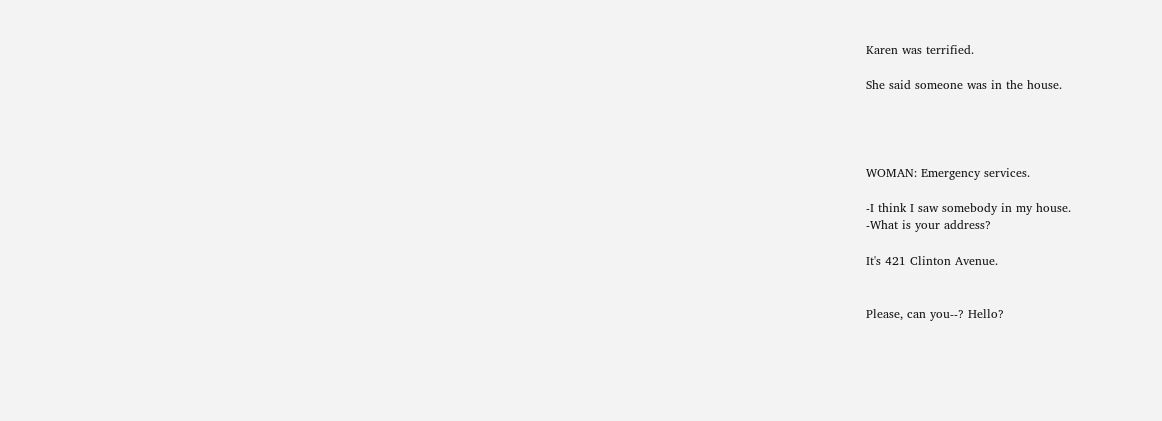Karen was terrified.

She said someone was in the house.




WOMAN: Emergency services.

-I think I saw somebody in my house.
-What is your address?

It's 421 Clinton Avenue.


Please, can you--? Hello?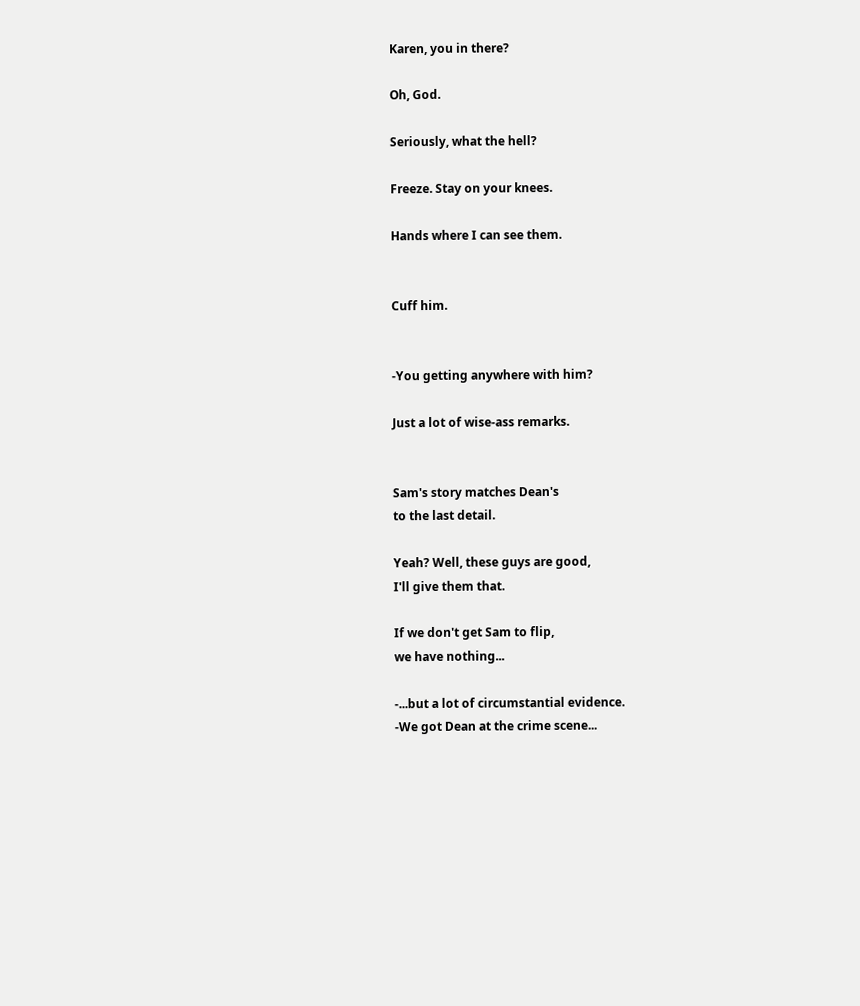Karen, you in there?

Oh, God.

Seriously, what the hell?

Freeze. Stay on your knees.

Hands where I can see them.


Cuff him.


-You getting anywhere with him?

Just a lot of wise-ass remarks.


Sam's story matches Dean's
to the last detail.

Yeah? Well, these guys are good,
I'll give them that.

If we don't get Sam to flip,
we have nothing...

-...but a lot of circumstantial evidence.
-We got Dean at the crime scene...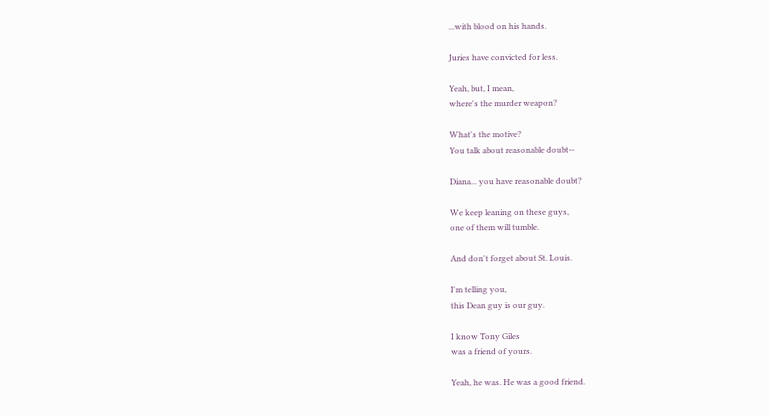...with blood on his hands.

Juries have convicted for less.

Yeah, but, I mean,
where's the murder weapon?

What's the motive?
You talk about reasonable doubt--

Diana... you have reasonable doubt?

We keep leaning on these guys,
one of them will tumble.

And don't forget about St. Louis.

I'm telling you,
this Dean guy is our guy.

I know Tony Giles
was a friend of yours.

Yeah, he was. He was a good friend.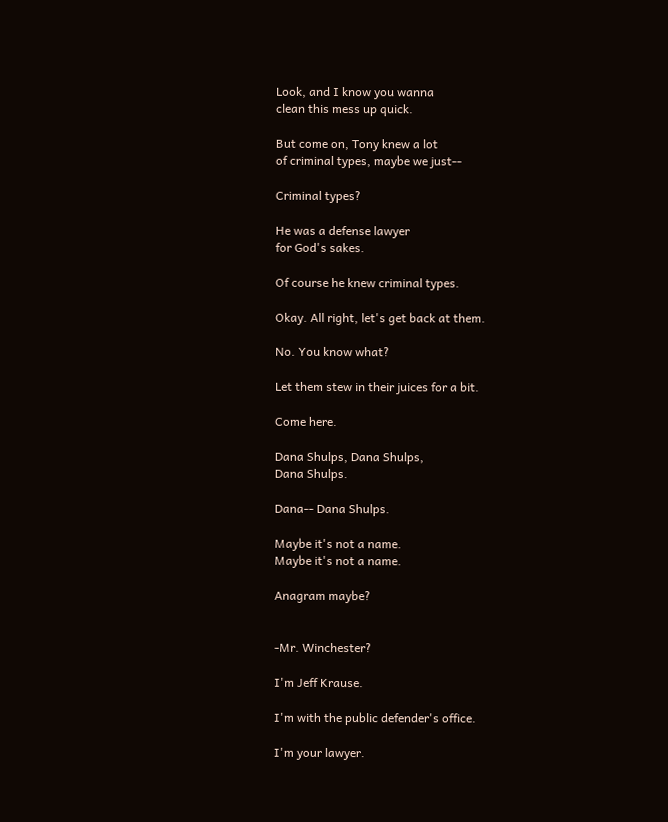Look, and I know you wanna
clean this mess up quick.

But come on, Tony knew a lot
of criminal types, maybe we just--

Criminal types?

He was a defense lawyer
for God's sakes.

Of course he knew criminal types.

Okay. All right, let's get back at them.

No. You know what?

Let them stew in their juices for a bit.

Come here.

Dana Shulps, Dana Shulps,
Dana Shulps.

Dana-- Dana Shulps.

Maybe it's not a name.
Maybe it's not a name.

Anagram maybe?


-Mr. Winchester?

I'm Jeff Krause.

I'm with the public defender's office.

I'm your lawyer.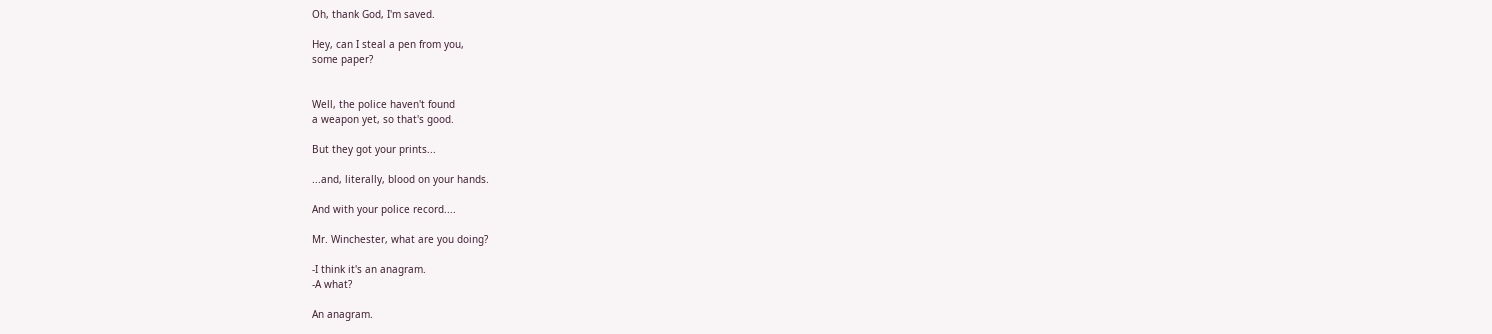Oh, thank God, I'm saved.

Hey, can I steal a pen from you,
some paper?


Well, the police haven't found
a weapon yet, so that's good.

But they got your prints...

...and, literally, blood on your hands.

And with your police record....

Mr. Winchester, what are you doing?

-I think it's an anagram.
-A what?

An anagram.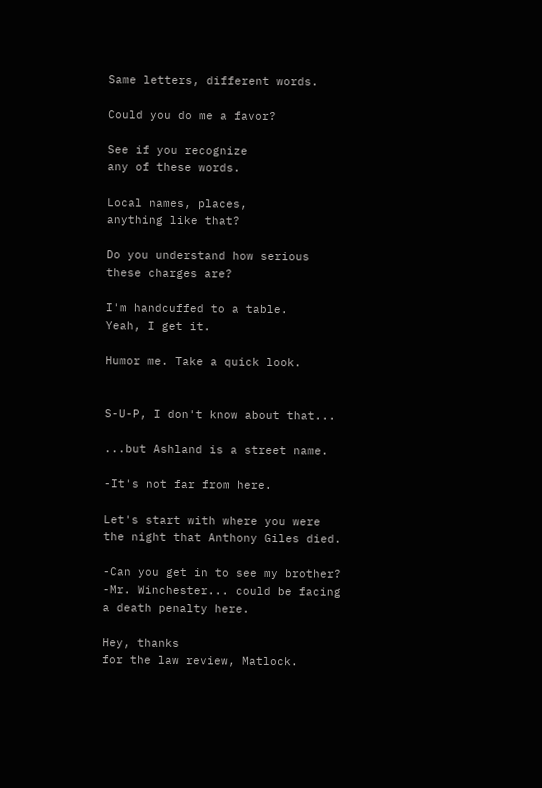Same letters, different words.

Could you do me a favor?

See if you recognize
any of these words.

Local names, places,
anything like that?

Do you understand how serious
these charges are?

I'm handcuffed to a table.
Yeah, I get it.

Humor me. Take a quick look.


S-U-P, I don't know about that...

...but Ashland is a street name.

-It's not far from here.

Let's start with where you were
the night that Anthony Giles died.

-Can you get in to see my brother?
-Mr. Winchester... could be facing
a death penalty here.

Hey, thanks
for the law review, Matlock.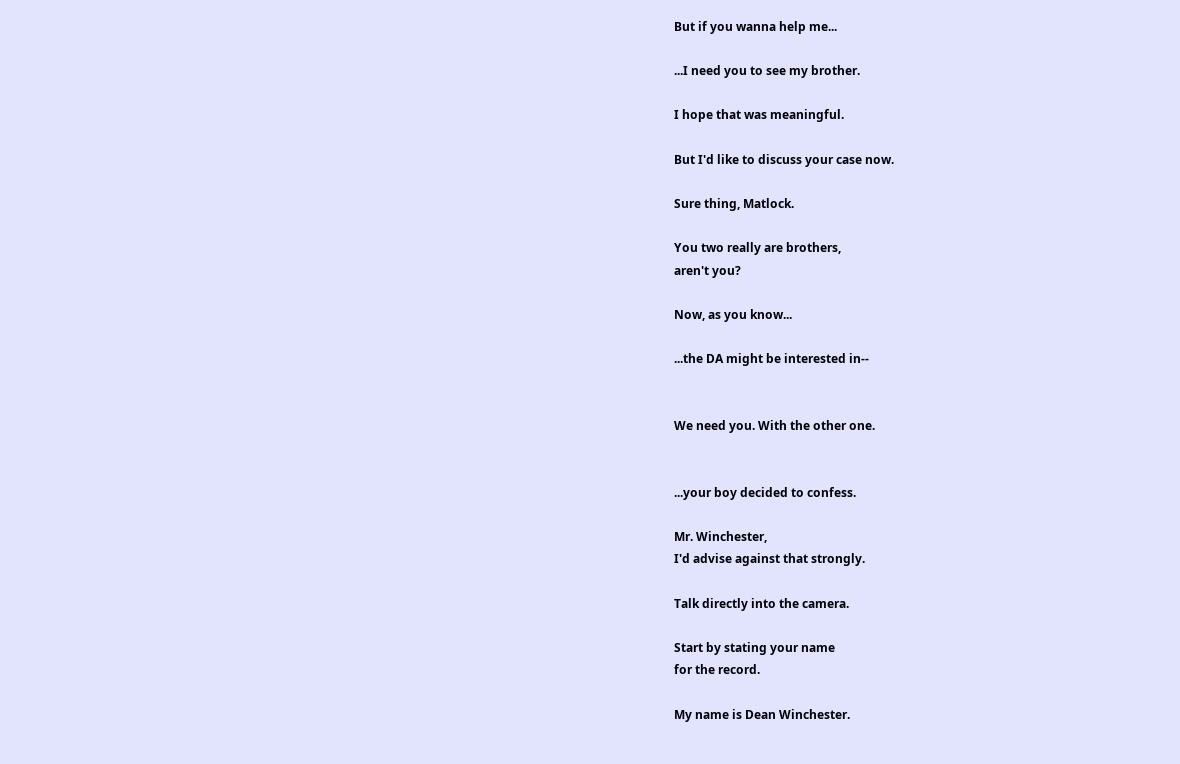But if you wanna help me...

...I need you to see my brother.

I hope that was meaningful.

But I'd like to discuss your case now.

Sure thing, Matlock.

You two really are brothers,
aren't you?

Now, as you know...

...the DA might be interested in--


We need you. With the other one.


...your boy decided to confess.

Mr. Winchester,
I'd advise against that strongly.

Talk directly into the camera.

Start by stating your name
for the record.

My name is Dean Winchester.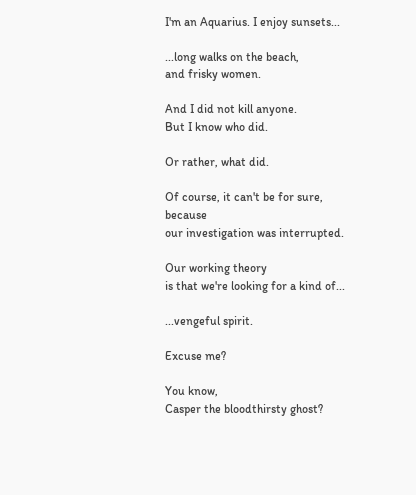I'm an Aquarius. I enjoy sunsets...

...long walks on the beach,
and frisky women.

And I did not kill anyone.
But I know who did.

Or rather, what did.

Of course, it can't be for sure, because
our investigation was interrupted.

Our working theory
is that we're looking for a kind of...

...vengeful spirit.

Excuse me?

You know,
Casper the bloodthirsty ghost?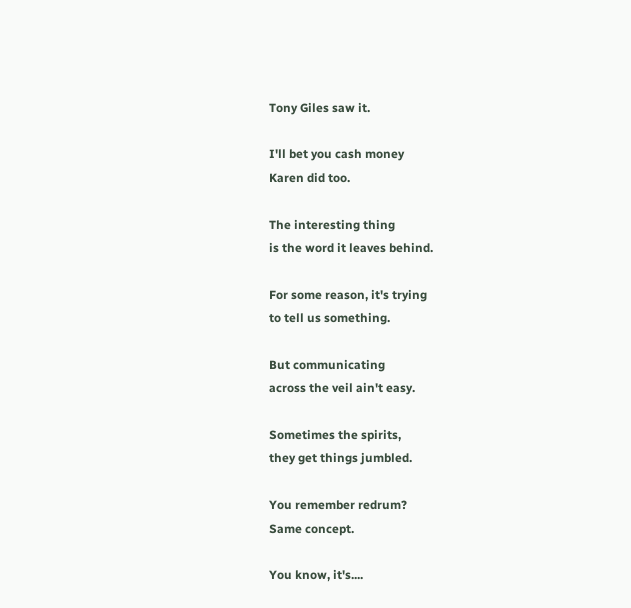Tony Giles saw it.

I'll bet you cash money
Karen did too.

The interesting thing
is the word it leaves behind.

For some reason, it's trying
to tell us something.

But communicating
across the veil ain't easy.

Sometimes the spirits,
they get things jumbled.

You remember redrum?
Same concept.

You know, it's....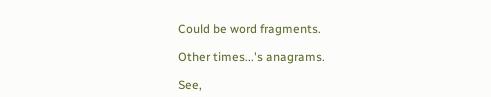Could be word fragments.

Other times...'s anagrams.

See,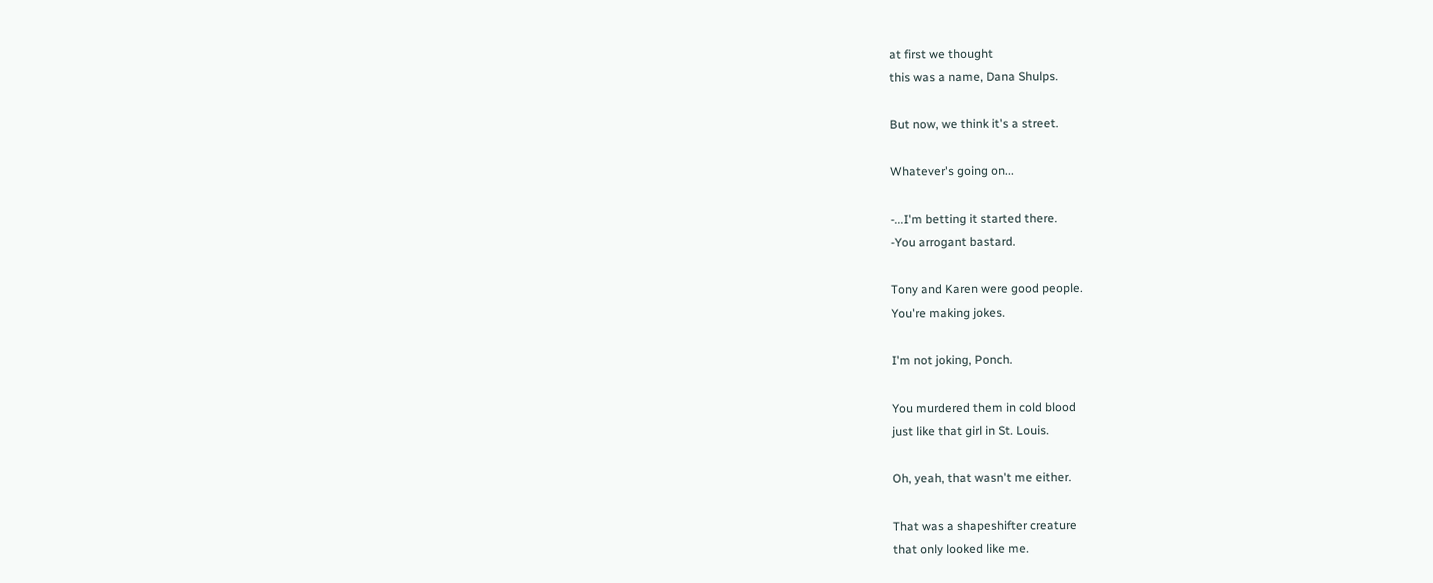at first we thought
this was a name, Dana Shulps.

But now, we think it's a street.

Whatever's going on...

-...I'm betting it started there.
-You arrogant bastard.

Tony and Karen were good people.
You're making jokes.

I'm not joking, Ponch.

You murdered them in cold blood
just like that girl in St. Louis.

Oh, yeah, that wasn't me either.

That was a shapeshifter creature
that only looked like me.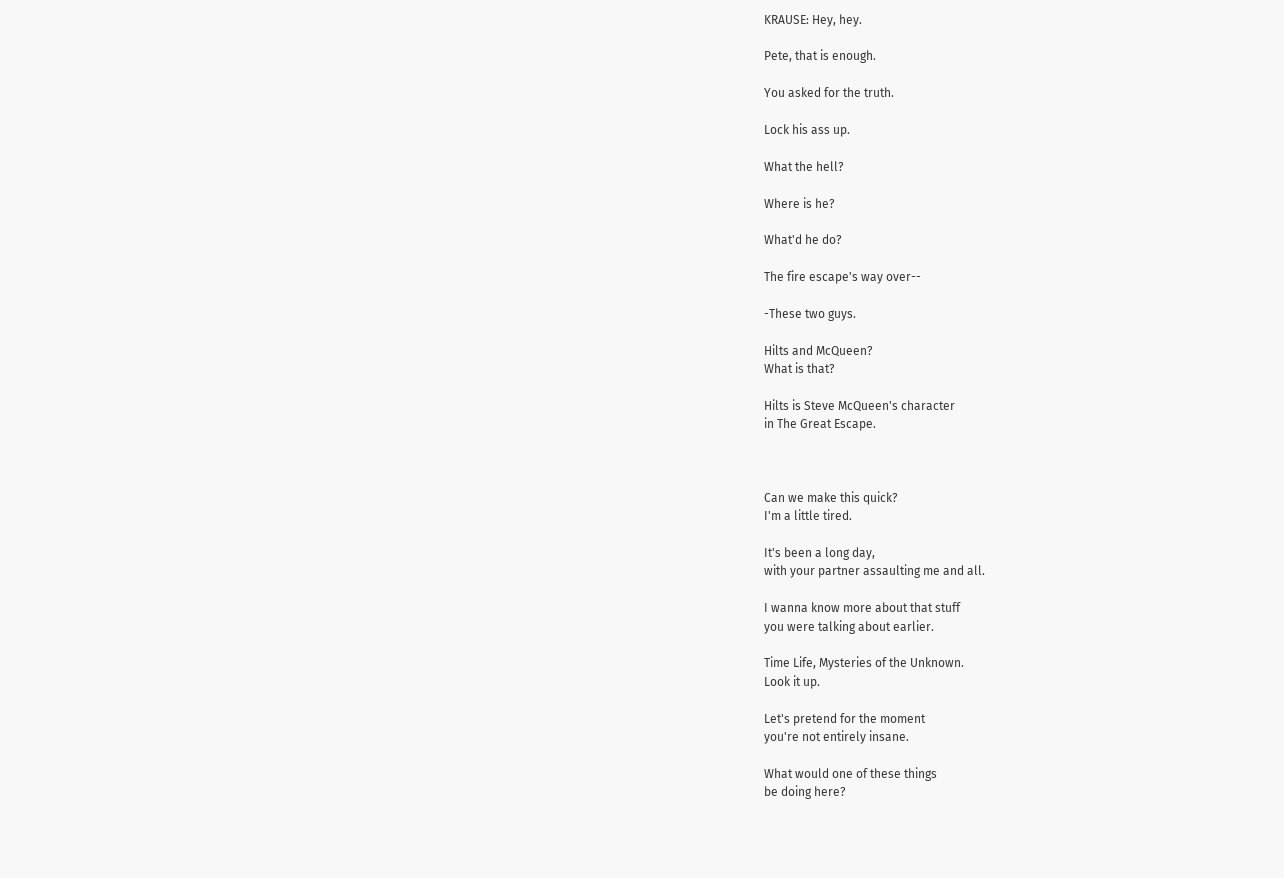KRAUSE: Hey, hey.

Pete, that is enough.

You asked for the truth.

Lock his ass up.

What the hell?

Where is he?

What'd he do?

The fire escape's way over--

-These two guys.

Hilts and McQueen?
What is that?

Hilts is Steve McQueen's character
in The Great Escape.



Can we make this quick?
I'm a little tired.

It's been a long day,
with your partner assaulting me and all.

I wanna know more about that stuff
you were talking about earlier.

Time Life, Mysteries of the Unknown.
Look it up.

Let's pretend for the moment
you're not entirely insane.

What would one of these things
be doing here?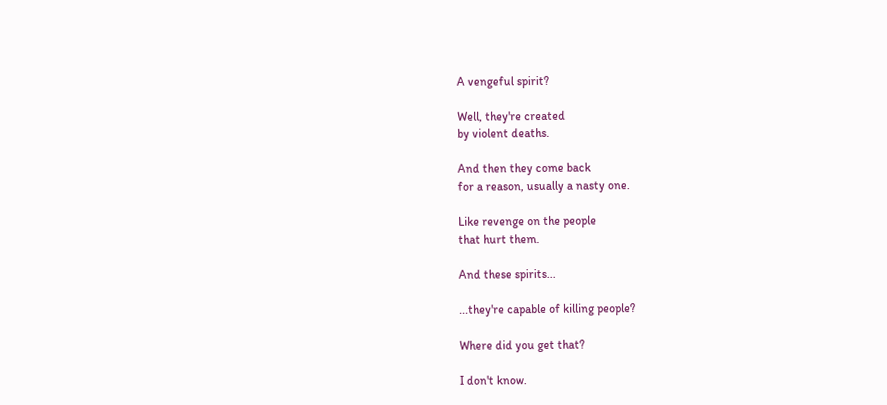A vengeful spirit?

Well, they're created
by violent deaths.

And then they come back
for a reason, usually a nasty one.

Like revenge on the people
that hurt them.

And these spirits...

...they're capable of killing people?

Where did you get that?

I don't know.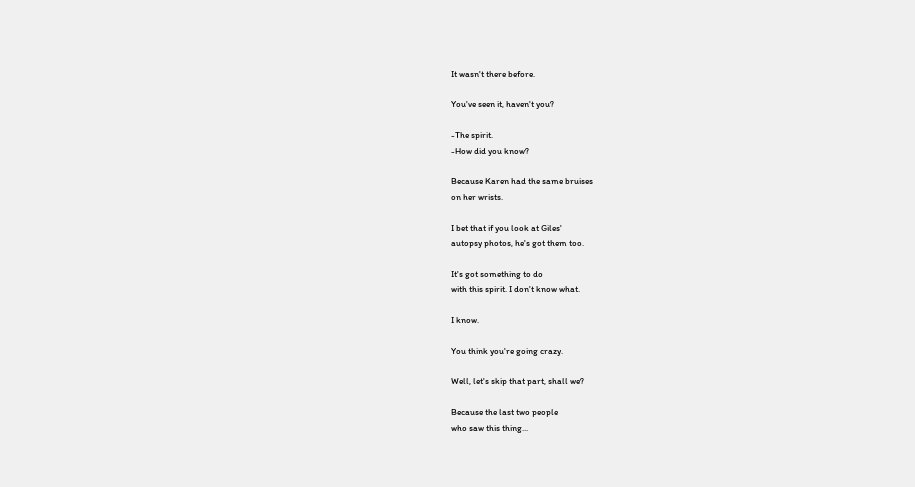It wasn't there before.

You've seen it, haven't you?

-The spirit.
-How did you know?

Because Karen had the same bruises
on her wrists.

I bet that if you look at Giles'
autopsy photos, he's got them too.

It's got something to do
with this spirit. I don't know what.

I know.

You think you're going crazy.

Well, let's skip that part, shall we?

Because the last two people
who saw this thing...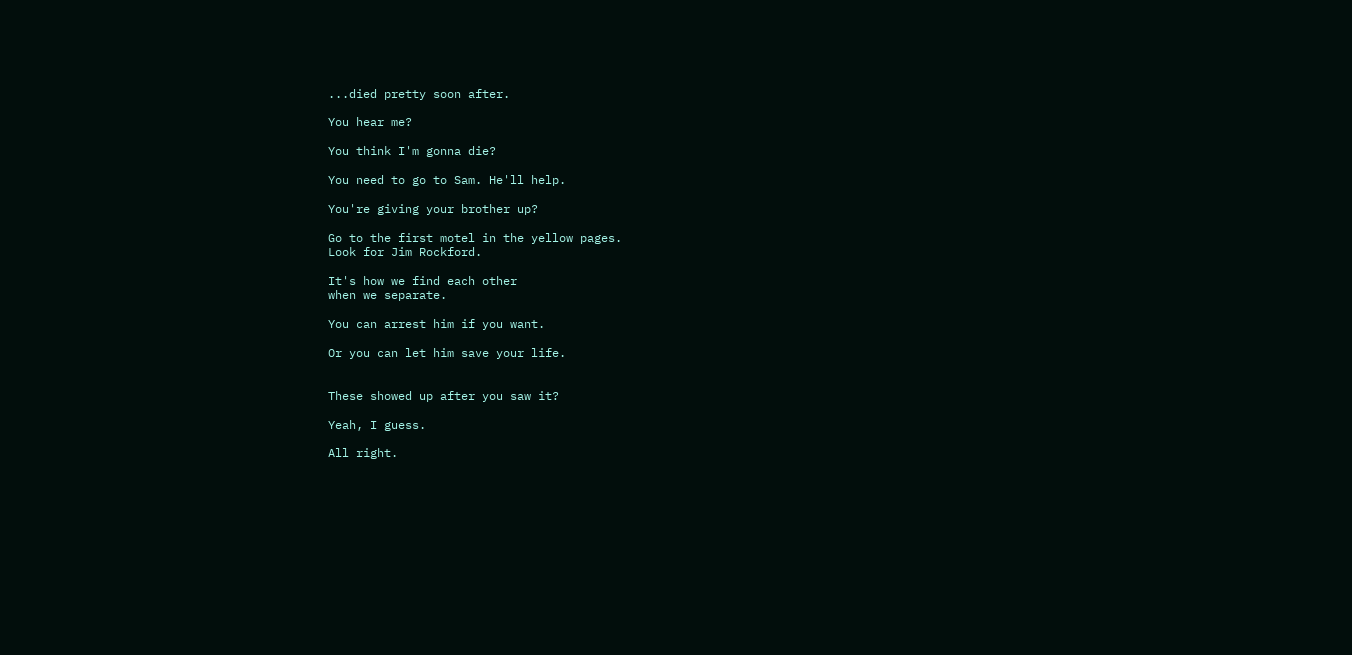...died pretty soon after.

You hear me?

You think I'm gonna die?

You need to go to Sam. He'll help.

You're giving your brother up?

Go to the first motel in the yellow pages.
Look for Jim Rockford.

It's how we find each other
when we separate.

You can arrest him if you want.

Or you can let him save your life.


These showed up after you saw it?

Yeah, I guess.

All right.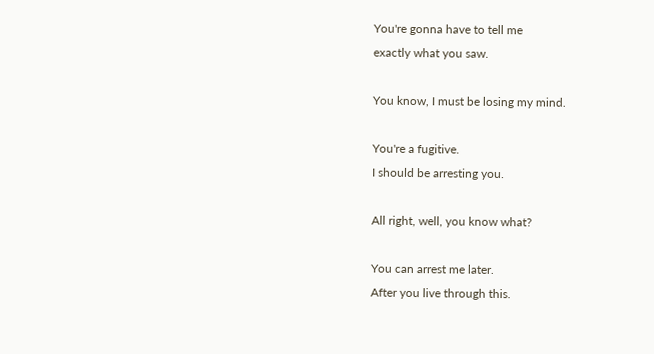You're gonna have to tell me
exactly what you saw.

You know, I must be losing my mind.

You're a fugitive.
I should be arresting you.

All right, well, you know what?

You can arrest me later.
After you live through this.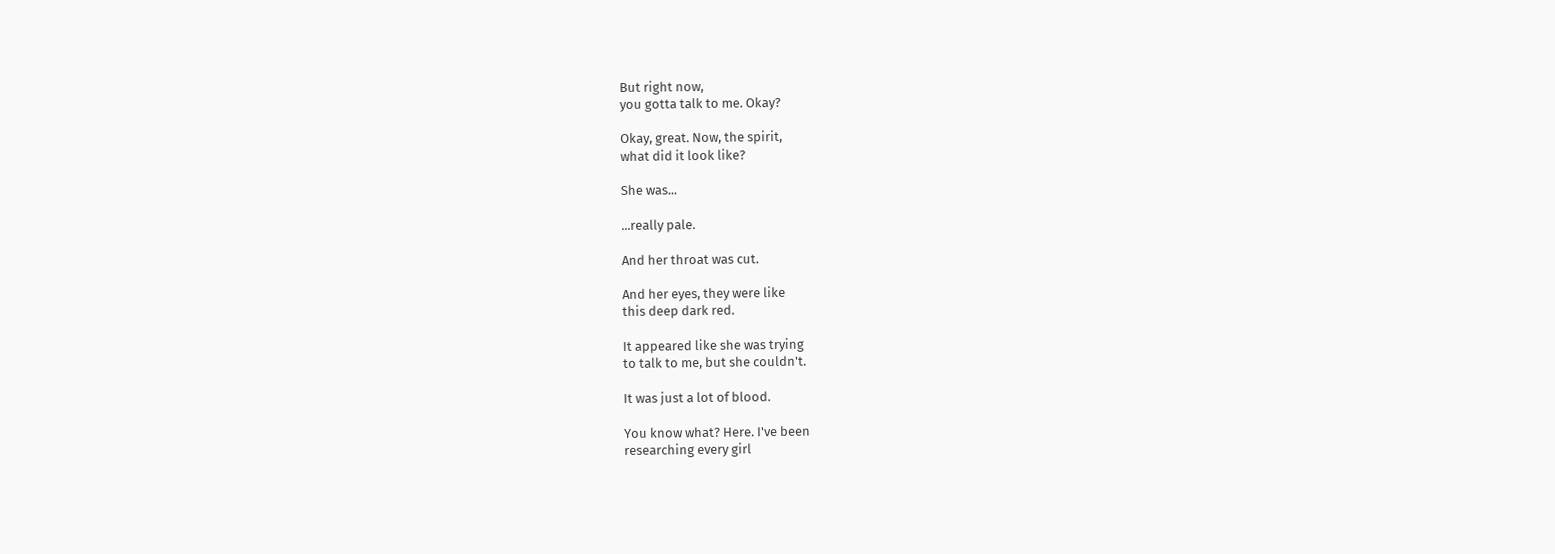But right now,
you gotta talk to me. Okay?

Okay, great. Now, the spirit,
what did it look like?

She was...

...really pale.

And her throat was cut.

And her eyes, they were like
this deep dark red.

It appeared like she was trying
to talk to me, but she couldn't.

It was just a lot of blood.

You know what? Here. I've been
researching every girl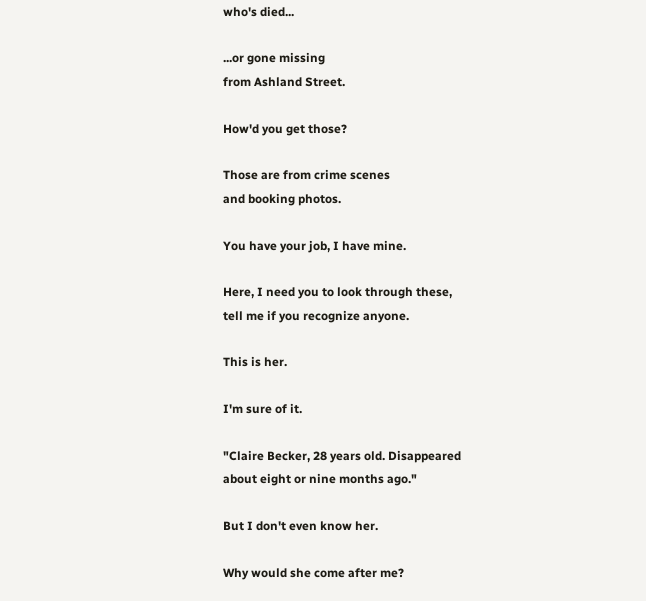who's died...

...or gone missing
from Ashland Street.

How'd you get those?

Those are from crime scenes
and booking photos.

You have your job, I have mine.

Here, I need you to look through these,
tell me if you recognize anyone.

This is her.

I'm sure of it.

"Claire Becker, 28 years old. Disappeared
about eight or nine months ago."

But I don't even know her.

Why would she come after me?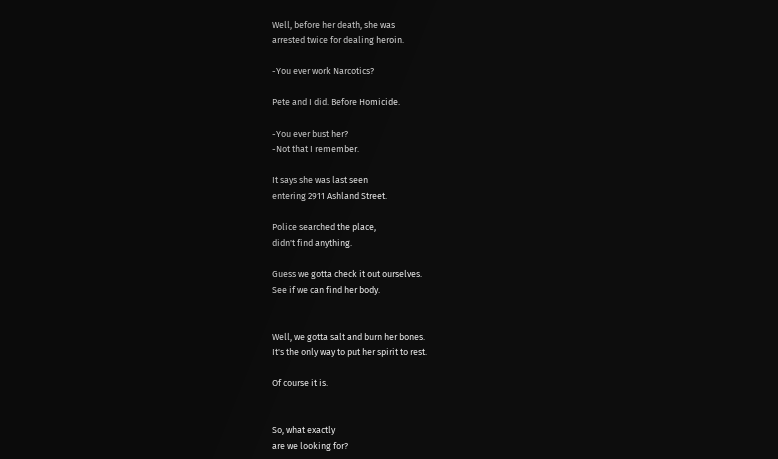Well, before her death, she was
arrested twice for dealing heroin.

-You ever work Narcotics?

Pete and I did. Before Homicide.

-You ever bust her?
-Not that I remember.

It says she was last seen
entering 2911 Ashland Street.

Police searched the place,
didn't find anything.

Guess we gotta check it out ourselves.
See if we can find her body.


Well, we gotta salt and burn her bones.
It's the only way to put her spirit to rest.

Of course it is.


So, what exactly
are we looking for?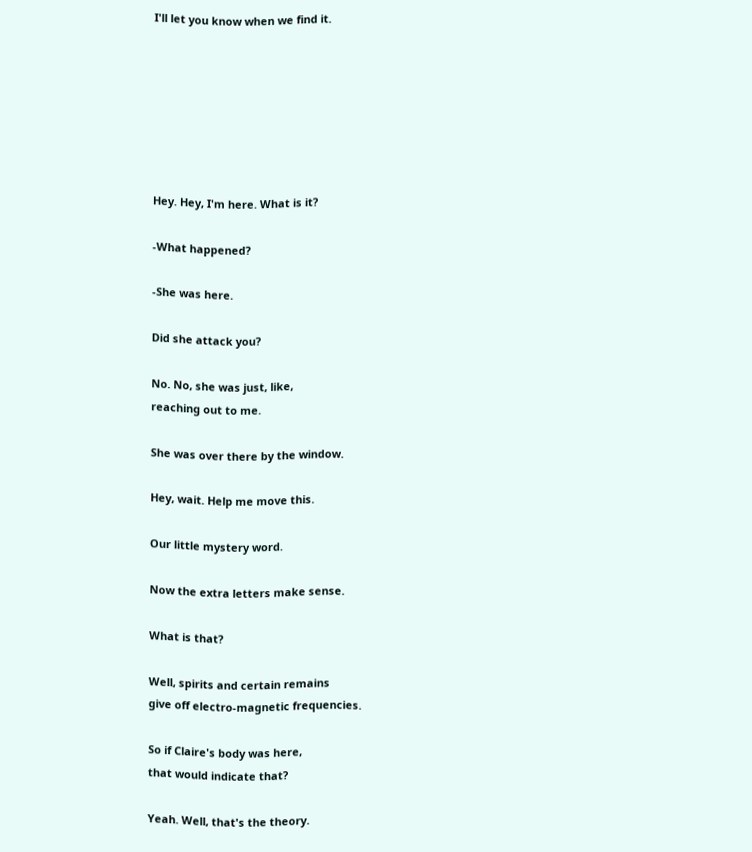I'll let you know when we find it.







Hey. Hey, I'm here. What is it?

-What happened?

-She was here.

Did she attack you?

No. No, she was just, like,
reaching out to me.

She was over there by the window.

Hey, wait. Help me move this.

Our little mystery word.

Now the extra letters make sense.

What is that?

Well, spirits and certain remains
give off electro-magnetic frequencies.

So if Claire's body was here,
that would indicate that?

Yeah. Well, that's the theory.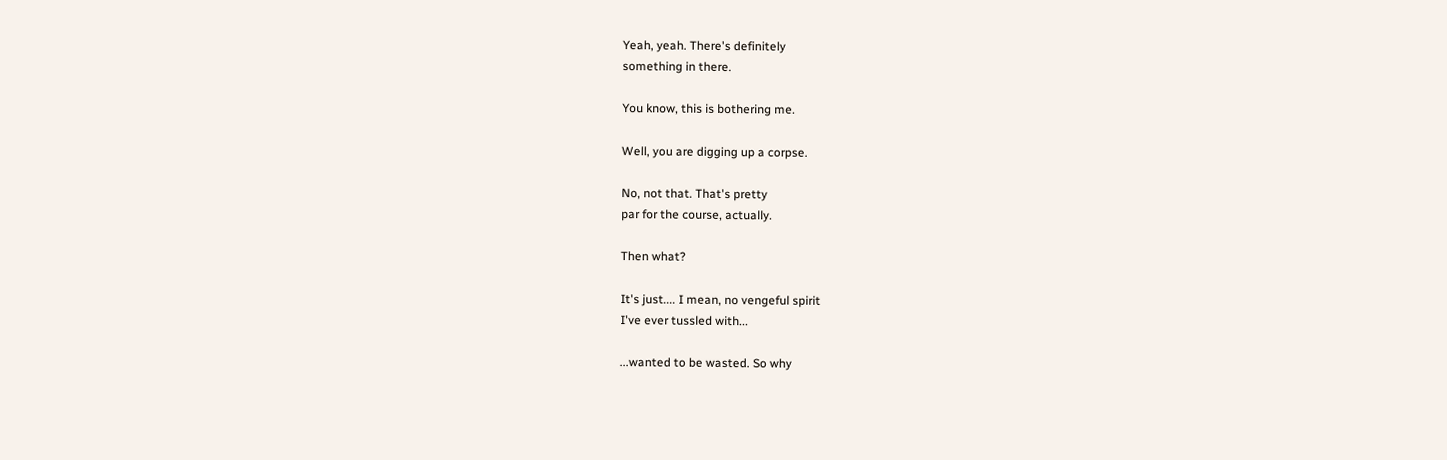Yeah, yeah. There's definitely
something in there.

You know, this is bothering me.

Well, you are digging up a corpse.

No, not that. That's pretty
par for the course, actually.

Then what?

It's just.... I mean, no vengeful spirit
I've ever tussled with...

...wanted to be wasted. So why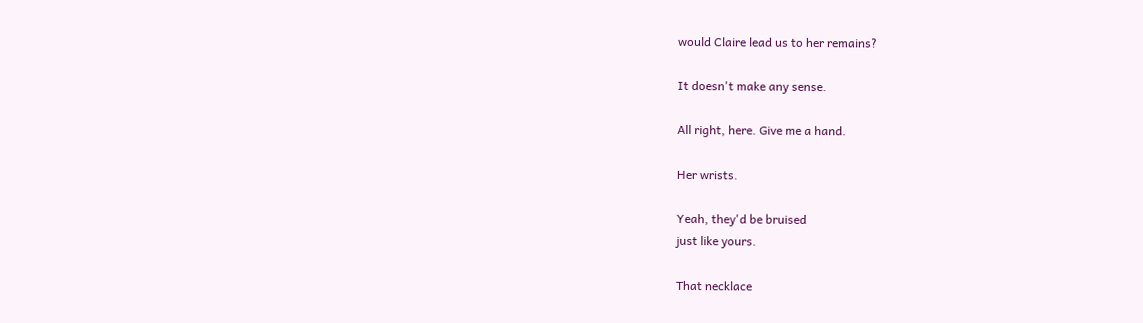would Claire lead us to her remains?

It doesn't make any sense.

All right, here. Give me a hand.

Her wrists.

Yeah, they'd be bruised
just like yours.

That necklace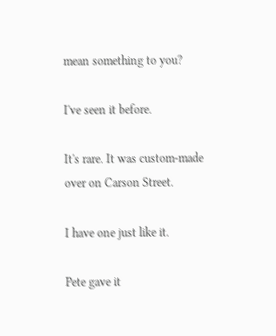mean something to you?

I've seen it before.

It's rare. It was custom-made
over on Carson Street.

I have one just like it.

Pete gave it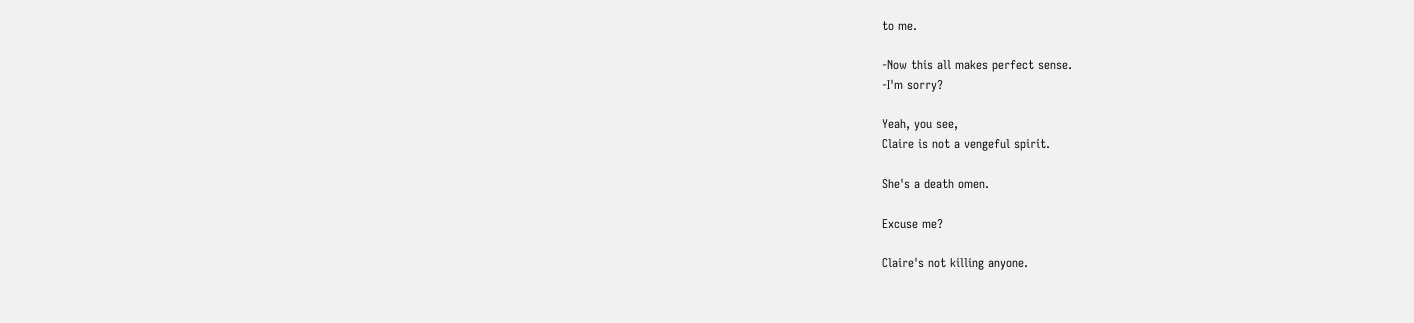to me.

-Now this all makes perfect sense.
-I'm sorry?

Yeah, you see,
Claire is not a vengeful spirit.

She's a death omen.

Excuse me?

Claire's not killing anyone.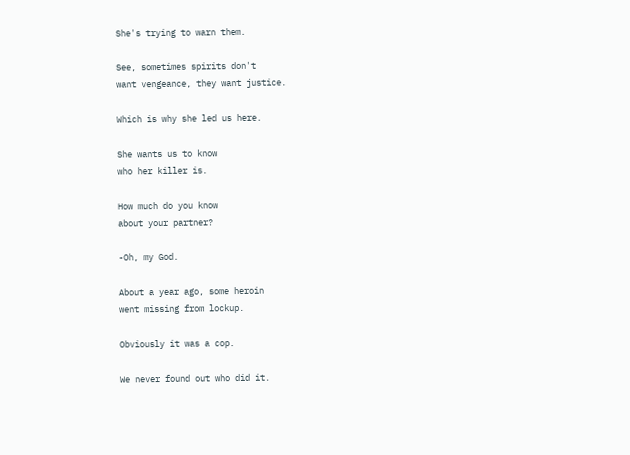She's trying to warn them.

See, sometimes spirits don't
want vengeance, they want justice.

Which is why she led us here.

She wants us to know
who her killer is.

How much do you know
about your partner?

-Oh, my God.

About a year ago, some heroin
went missing from lockup.

Obviously it was a cop.

We never found out who did it.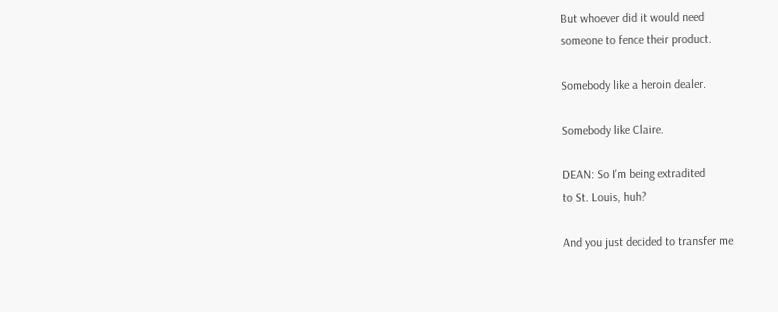But whoever did it would need
someone to fence their product.

Somebody like a heroin dealer.

Somebody like Claire.

DEAN: So I'm being extradited
to St. Louis, huh?

And you just decided to transfer me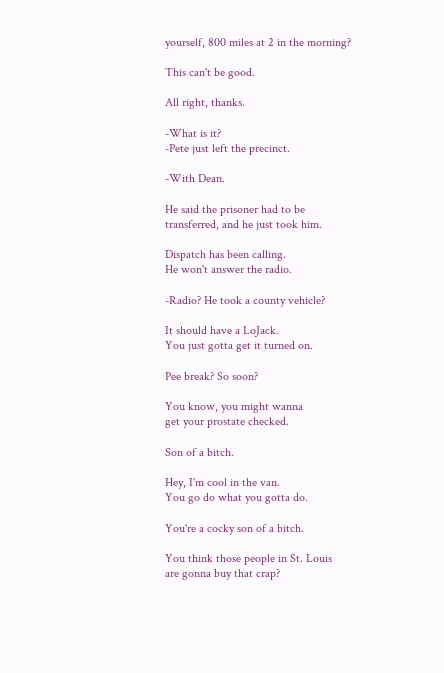yourself, 800 miles at 2 in the morning?

This can't be good.

All right, thanks.

-What is it?
-Pete just left the precinct.

-With Dean.

He said the prisoner had to be
transferred, and he just took him.

Dispatch has been calling.
He won't answer the radio.

-Radio? He took a county vehicle?

It should have a LoJack.
You just gotta get it turned on.

Pee break? So soon?

You know, you might wanna
get your prostate checked.

Son of a bitch.

Hey, I'm cool in the van.
You go do what you gotta do.

You're a cocky son of a bitch.

You think those people in St. Louis
are gonna buy that crap?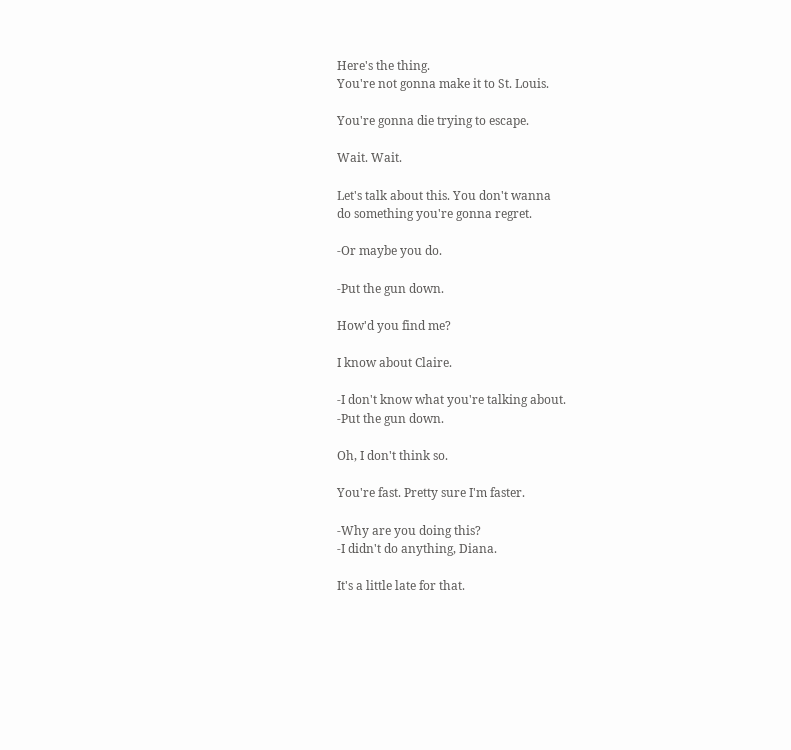Here's the thing.
You're not gonna make it to St. Louis.

You're gonna die trying to escape.

Wait. Wait.

Let's talk about this. You don't wanna
do something you're gonna regret.

-Or maybe you do.

-Put the gun down.

How'd you find me?

I know about Claire.

-I don't know what you're talking about.
-Put the gun down.

Oh, I don't think so.

You're fast. Pretty sure I'm faster.

-Why are you doing this?
-I didn't do anything, Diana.

It's a little late for that.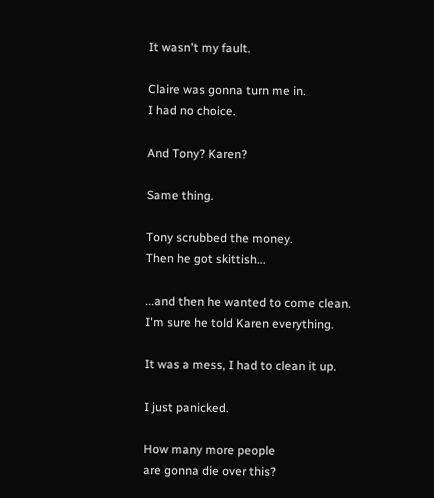It wasn't my fault.

Claire was gonna turn me in.
I had no choice.

And Tony? Karen?

Same thing.

Tony scrubbed the money.
Then he got skittish...

...and then he wanted to come clean.
I'm sure he told Karen everything.

It was a mess, I had to clean it up.

I just panicked.

How many more people
are gonna die over this?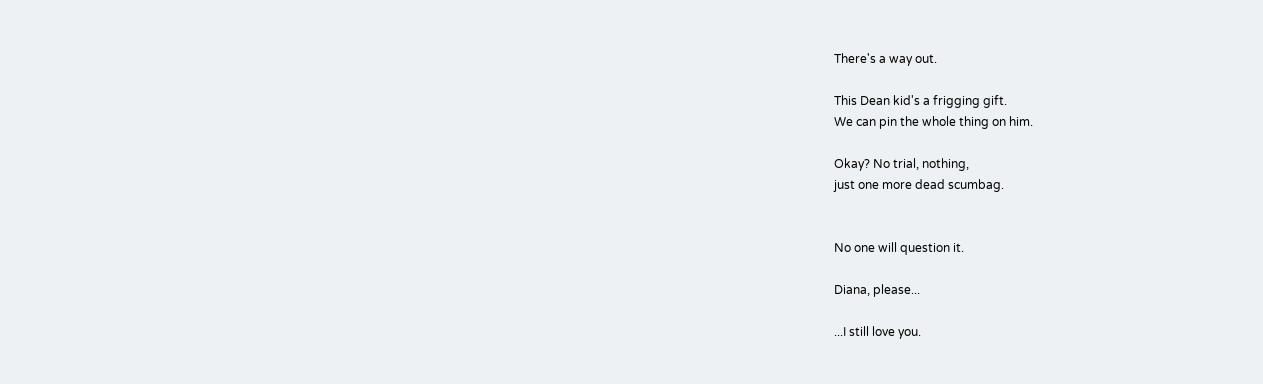There's a way out.

This Dean kid's a frigging gift.
We can pin the whole thing on him.

Okay? No trial, nothing,
just one more dead scumbag.


No one will question it.

Diana, please...

...I still love you.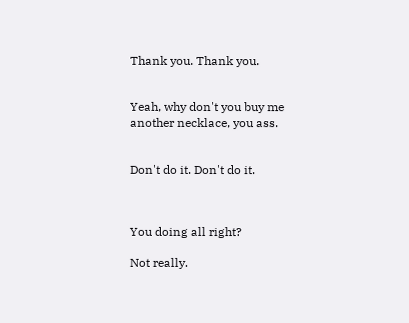Thank you. Thank you.


Yeah, why don't you buy me
another necklace, you ass.


Don't do it. Don't do it.



You doing all right?

Not really.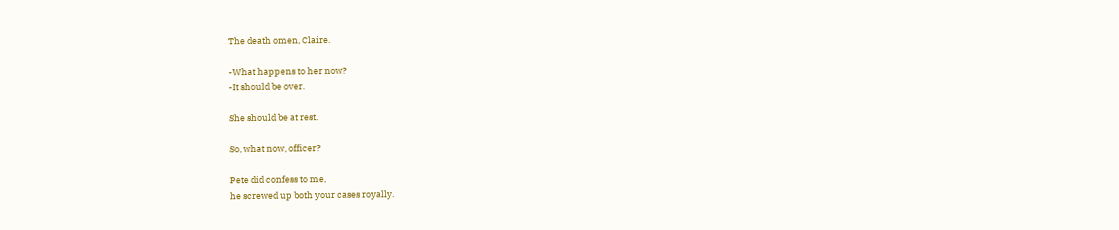The death omen, Claire.

-What happens to her now?
-It should be over.

She should be at rest.

So, what now, officer?

Pete did confess to me,
he screwed up both your cases royally.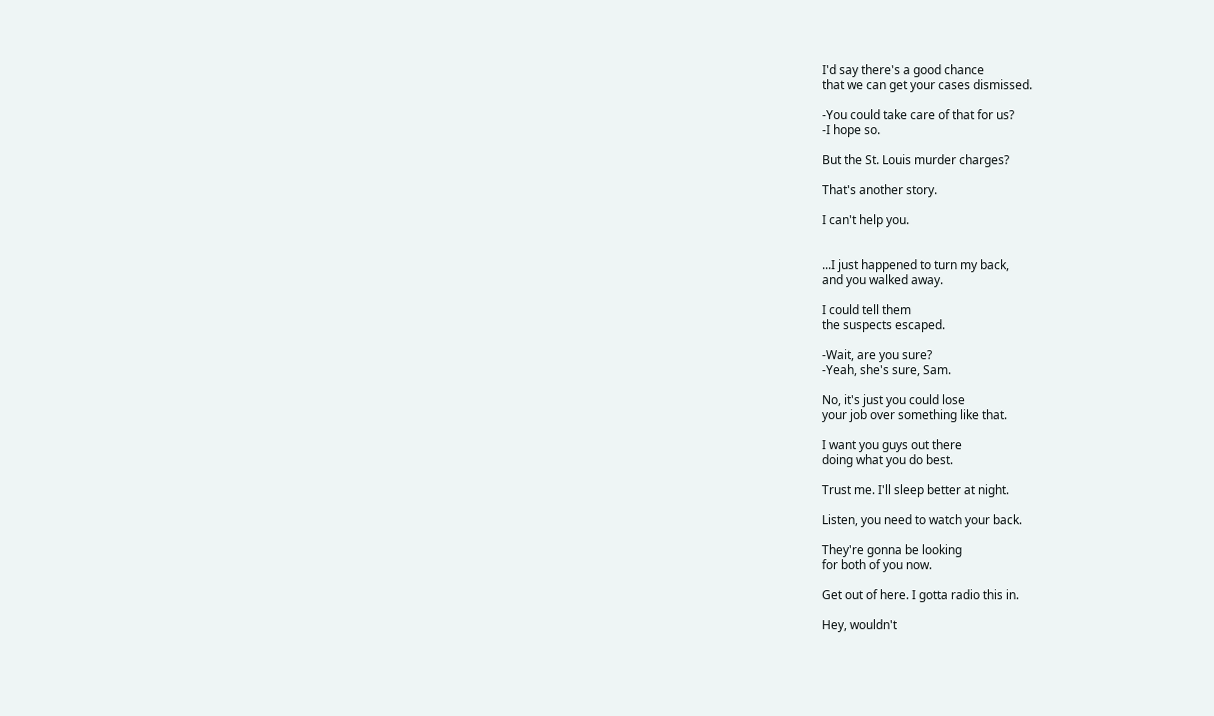I'd say there's a good chance
that we can get your cases dismissed.

-You could take care of that for us?
-I hope so.

But the St. Louis murder charges?

That's another story.

I can't help you.


...I just happened to turn my back,
and you walked away.

I could tell them
the suspects escaped.

-Wait, are you sure?
-Yeah, she's sure, Sam.

No, it's just you could lose
your job over something like that.

I want you guys out there
doing what you do best.

Trust me. I'll sleep better at night.

Listen, you need to watch your back.

They're gonna be looking
for both of you now.

Get out of here. I gotta radio this in.

Hey, wouldn't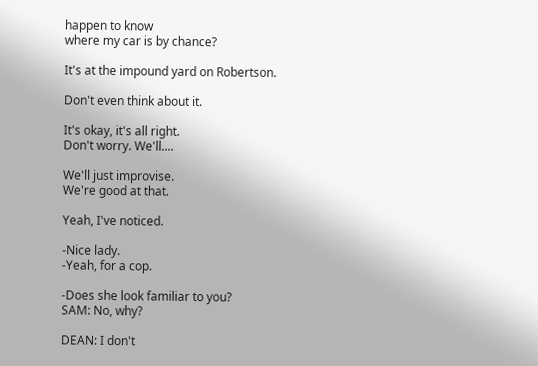happen to know
where my car is by chance?

It's at the impound yard on Robertson.

Don't even think about it.

It's okay, it's all right.
Don't worry. We'll....

We'll just improvise.
We're good at that.

Yeah, I've noticed.

-Nice lady.
-Yeah, for a cop.

-Does she look familiar to you?
SAM: No, why?

DEAN: I don't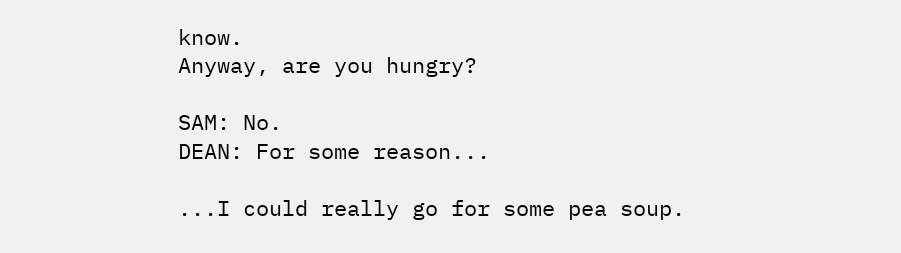know.
Anyway, are you hungry?

SAM: No.
DEAN: For some reason...

...I could really go for some pea soup.